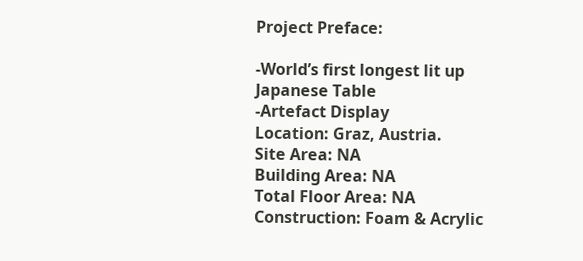Project Preface:

-World’s first longest lit up
Japanese Table
-Artefact Display
Location: Graz, Austria.
Site Area: NA
Building Area: NA
Total Floor Area: NA
Construction: Foam & Acrylic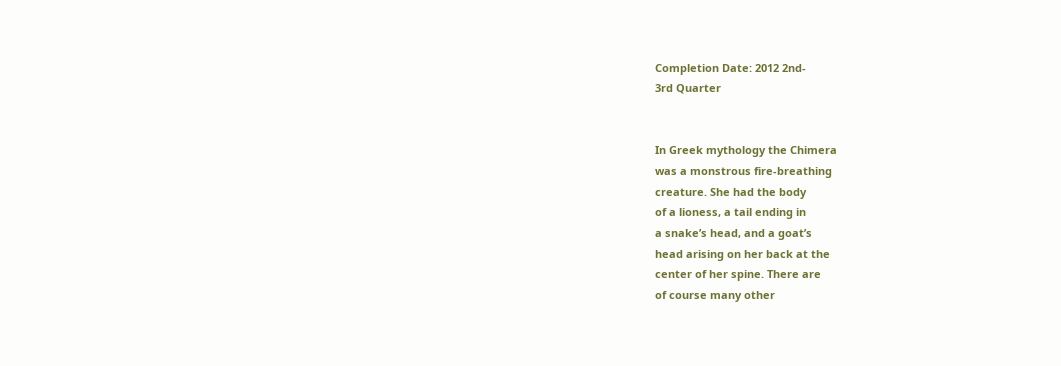Completion Date: 2012 2nd-
3rd Quarter


In Greek mythology the Chimera
was a monstrous fire-breathing
creature. She had the body
of a lioness, a tail ending in
a snake’s head, and a goat’s
head arising on her back at the
center of her spine. There are
of course many other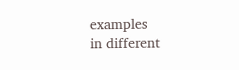examples
in different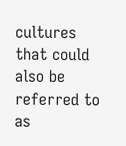cultures that could
also be referred to as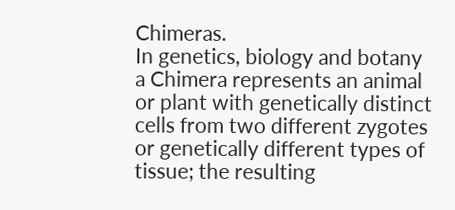Chimeras.
In genetics, biology and botany
a Chimera represents an animal
or plant with genetically distinct
cells from two different zygotes
or genetically different types of
tissue; the resulting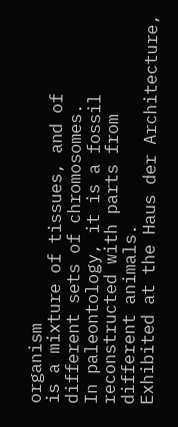organism
is a mixture of tissues, and of
different sets of chromosomes.
In paleontology, it is a fossil
reconstructed with parts from
different animals.
Exhibited at the Haus der Architecture,